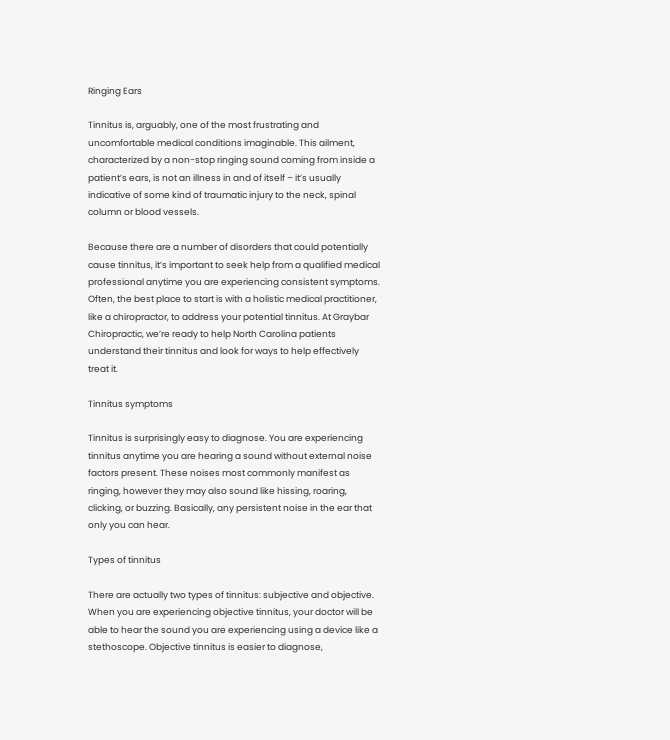Ringing Ears

Tinnitus is, arguably, one of the most frustrating and uncomfortable medical conditions imaginable. This ailment, characterized by a non-stop ringing sound coming from inside a patient’s ears, is not an illness in and of itself – it’s usually indicative of some kind of traumatic injury to the neck, spinal column or blood vessels.

Because there are a number of disorders that could potentially cause tinnitus, it’s important to seek help from a qualified medical professional anytime you are experiencing consistent symptoms. Often, the best place to start is with a holistic medical practitioner, like a chiropractor, to address your potential tinnitus. At Graybar Chiropractic, we’re ready to help North Carolina patients understand their tinnitus and look for ways to help effectively treat it.

Tinnitus symptoms

Tinnitus is surprisingly easy to diagnose. You are experiencing tinnitus anytime you are hearing a sound without external noise factors present. These noises most commonly manifest as ringing, however they may also sound like hissing, roaring, clicking, or buzzing. Basically, any persistent noise in the ear that only you can hear.

Types of tinnitus

There are actually two types of tinnitus: subjective and objective. When you are experiencing objective tinnitus, your doctor will be able to hear the sound you are experiencing using a device like a stethoscope. Objective tinnitus is easier to diagnose,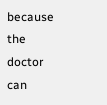because the doctor can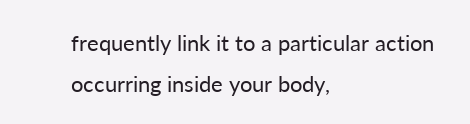frequently link it to a particular action occurring inside your body,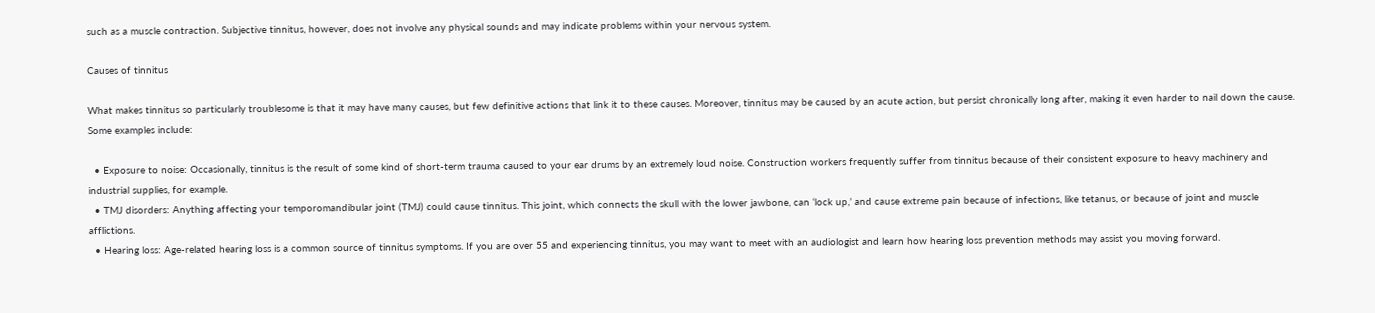such as a muscle contraction. Subjective tinnitus, however, does not involve any physical sounds and may indicate problems within your nervous system.

Causes of tinnitus

What makes tinnitus so particularly troublesome is that it may have many causes, but few definitive actions that link it to these causes. Moreover, tinnitus may be caused by an acute action, but persist chronically long after, making it even harder to nail down the cause. Some examples include:

  • Exposure to noise: Occasionally, tinnitus is the result of some kind of short-term trauma caused to your ear drums by an extremely loud noise. Construction workers frequently suffer from tinnitus because of their consistent exposure to heavy machinery and industrial supplies, for example.
  • TMJ disorders: Anything affecting your temporomandibular joint (TMJ) could cause tinnitus. This joint, which connects the skull with the lower jawbone, can ‘lock up,’ and cause extreme pain because of infections, like tetanus, or because of joint and muscle afflictions.
  • Hearing loss: Age-related hearing loss is a common source of tinnitus symptoms. If you are over 55 and experiencing tinnitus, you may want to meet with an audiologist and learn how hearing loss prevention methods may assist you moving forward.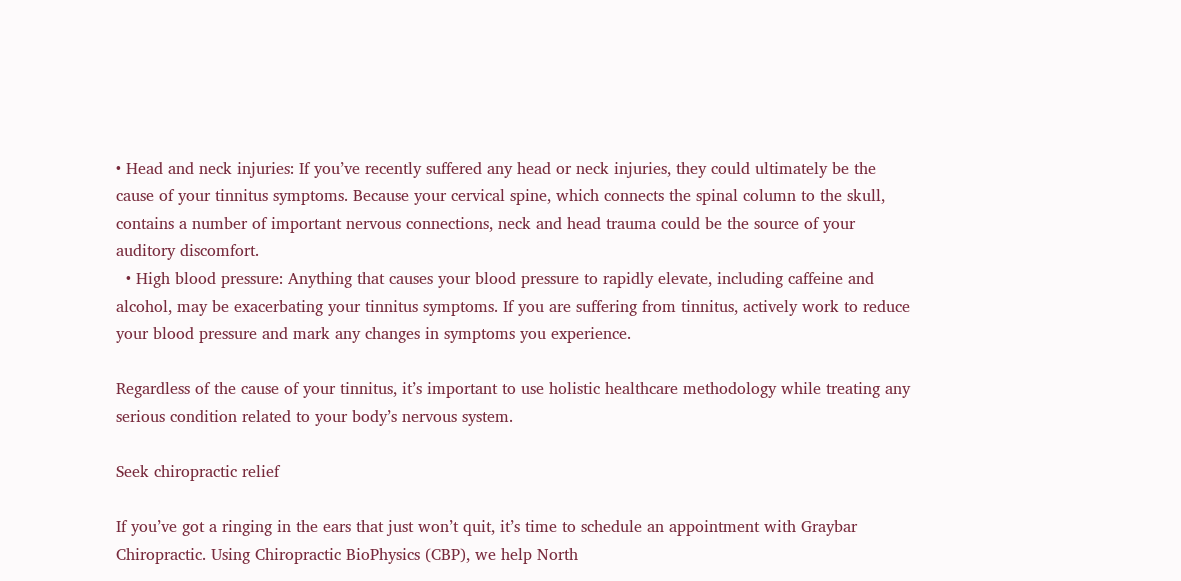• Head and neck injuries: If you’ve recently suffered any head or neck injuries, they could ultimately be the cause of your tinnitus symptoms. Because your cervical spine, which connects the spinal column to the skull, contains a number of important nervous connections, neck and head trauma could be the source of your auditory discomfort.
  • High blood pressure: Anything that causes your blood pressure to rapidly elevate, including caffeine and alcohol, may be exacerbating your tinnitus symptoms. If you are suffering from tinnitus, actively work to reduce your blood pressure and mark any changes in symptoms you experience.

Regardless of the cause of your tinnitus, it’s important to use holistic healthcare methodology while treating any serious condition related to your body’s nervous system.

Seek chiropractic relief

If you’ve got a ringing in the ears that just won’t quit, it’s time to schedule an appointment with Graybar Chiropractic. Using Chiropractic BioPhysics (CBP), we help North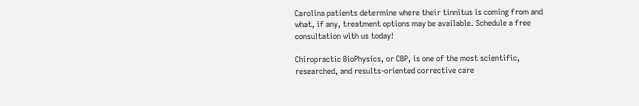Carolina patients determine where their tinnitus is coming from and what, if any, treatment options may be available. Schedule a free consultation with us today!

Chiropractic BioPhysics, or CBP, is one of the most scientific, researched, and results-oriented corrective care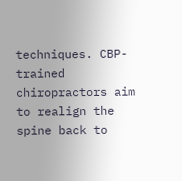techniques. CBP-trained chiropractors aim to realign the spine back to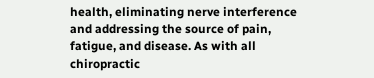health, eliminating nerve interference and addressing the source of pain, fatigue, and disease. As with all chiropractic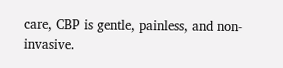care, CBP is gentle, painless, and non-invasive.